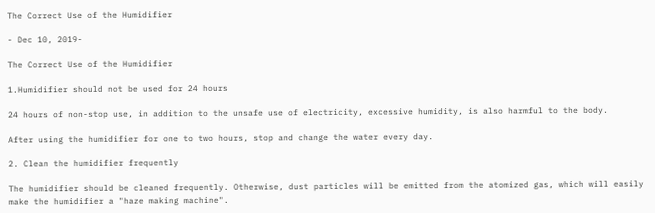The Correct Use of the Humidifier

- Dec 10, 2019-

The Correct Use of the Humidifier

1.Humidifier should not be used for 24 hours

24 hours of non-stop use, in addition to the unsafe use of electricity, excessive humidity, is also harmful to the body.

After using the humidifier for one to two hours, stop and change the water every day.

2. Clean the humidifier frequently

The humidifier should be cleaned frequently. Otherwise, dust particles will be emitted from the atomized gas, which will easily make the humidifier a "haze making machine".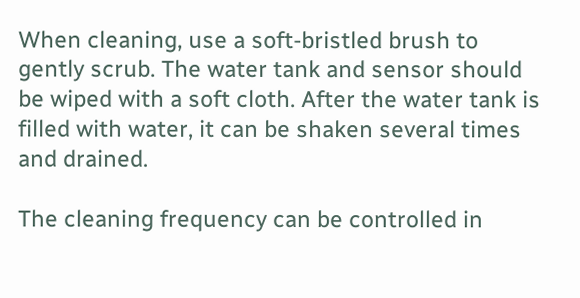When cleaning, use a soft-bristled brush to gently scrub. The water tank and sensor should be wiped with a soft cloth. After the water tank is filled with water, it can be shaken several times and drained.

The cleaning frequency can be controlled in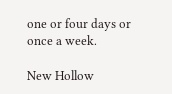one or four days or once a week.

New Hollow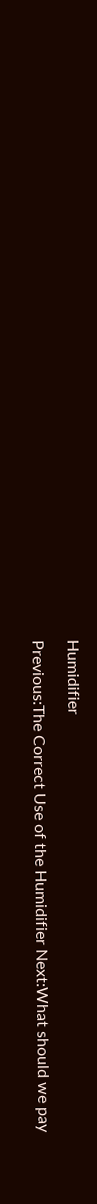Humidifier

Previous:The Correct Use of the Humidifier Next:What should we pay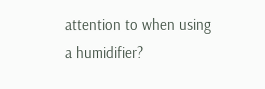attention to when using a humidifier?